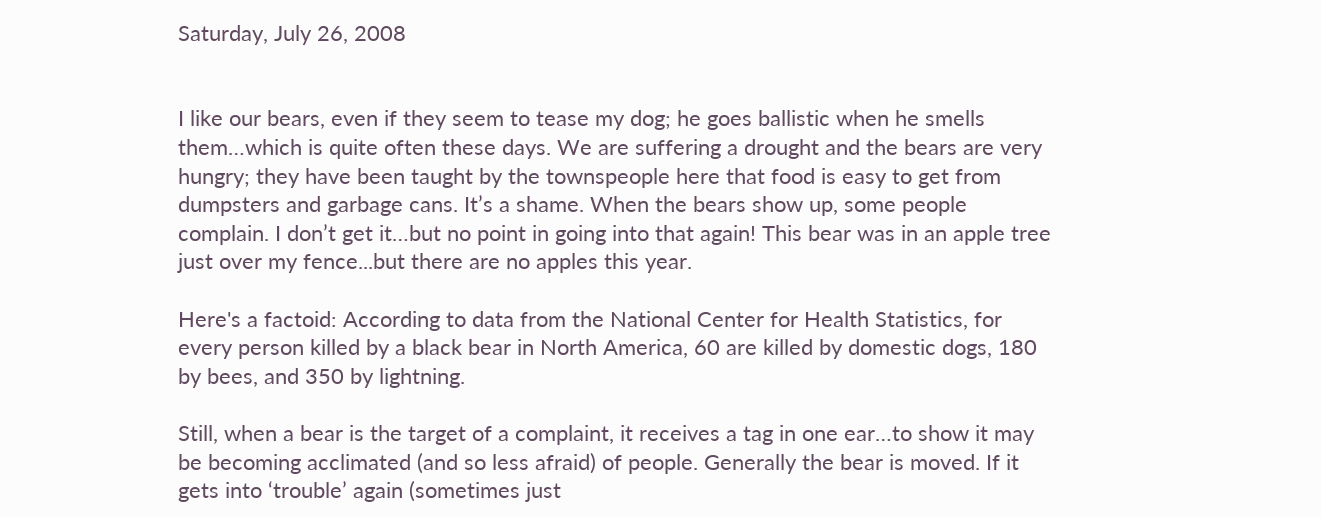Saturday, July 26, 2008


I like our bears, even if they seem to tease my dog; he goes ballistic when he smells them…which is quite often these days. We are suffering a drought and the bears are very hungry; they have been taught by the townspeople here that food is easy to get from dumpsters and garbage cans. It’s a shame. When the bears show up, some people complain. I don’t get it…but no point in going into that again! This bear was in an apple tree just over my fence...but there are no apples this year.

Here's a factoid: According to data from the National Center for Health Statistics, for every person killed by a black bear in North America, 60 are killed by domestic dogs, 180 by bees, and 350 by lightning.

Still, when a bear is the target of a complaint, it receives a tag in one ear…to show it may be becoming acclimated (and so less afraid) of people. Generally the bear is moved. If it gets into ‘trouble’ again (sometimes just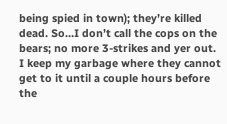being spied in town); they’re killed dead. So…I don’t call the cops on the bears; no more 3-strikes and yer out. I keep my garbage where they cannot get to it until a couple hours before the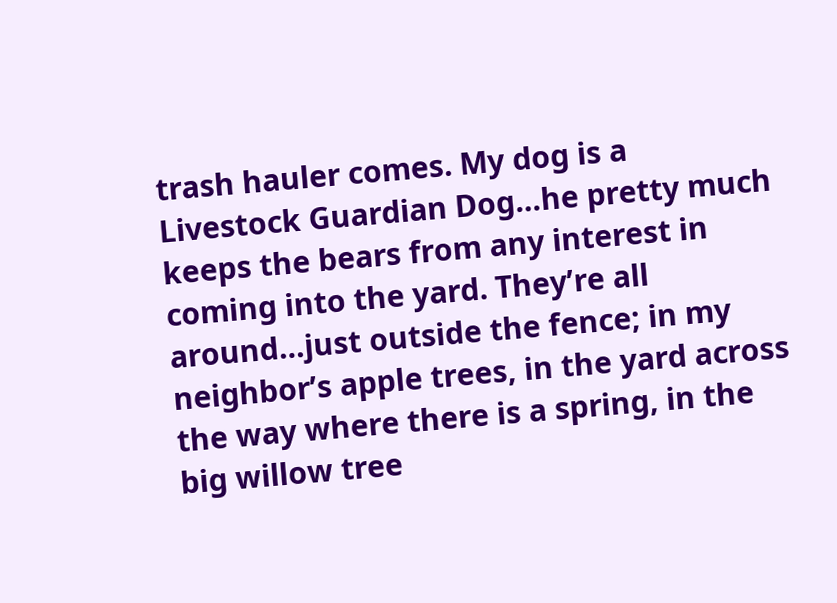trash hauler comes. My dog is a Livestock Guardian Dog…he pretty much keeps the bears from any interest in coming into the yard. They’re all around…just outside the fence; in my neighbor’s apple trees, in the yard across the way where there is a spring, in the big willow tree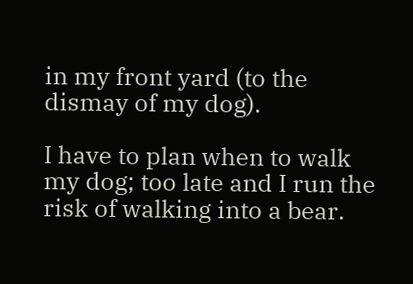in my front yard (to the dismay of my dog).

I have to plan when to walk my dog; too late and I run the risk of walking into a bear.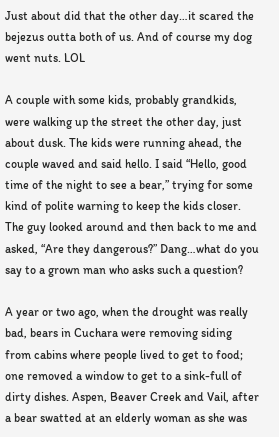Just about did that the other day…it scared the bejezus outta both of us. And of course my dog went nuts. LOL

A couple with some kids, probably grandkids, were walking up the street the other day, just about dusk. The kids were running ahead, the couple waved and said hello. I said “Hello, good time of the night to see a bear,” trying for some kind of polite warning to keep the kids closer. The guy looked around and then back to me and asked, “Are they dangerous?” Dang…what do you say to a grown man who asks such a question?

A year or two ago, when the drought was really bad, bears in Cuchara were removing siding from cabins where people lived to get to food; one removed a window to get to a sink-full of dirty dishes. Aspen, Beaver Creek and Vail, after a bear swatted at an elderly woman as she was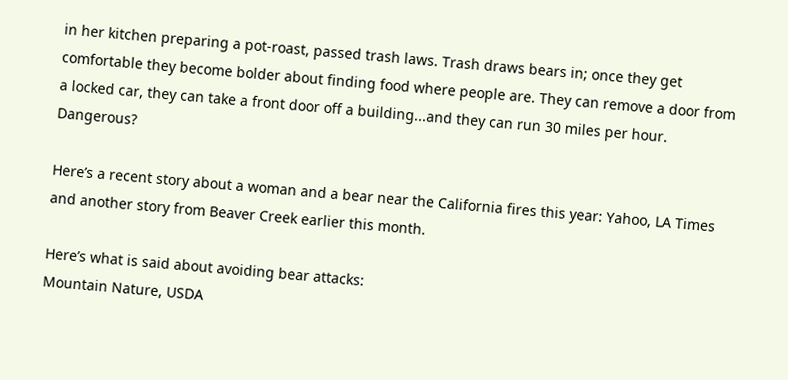in her kitchen preparing a pot-roast, passed trash laws. Trash draws bears in; once they get comfortable they become bolder about finding food where people are. They can remove a door from a locked car, they can take a front door off a building...and they can run 30 miles per hour. Dangerous?

Here’s a recent story about a woman and a bear near the California fires this year: Yahoo, LA Times and another story from Beaver Creek earlier this month.

Here’s what is said about avoiding bear attacks:
Mountain Nature, USDA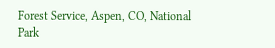Forest Service, Aspen, CO, National Park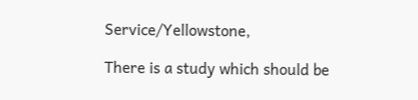Service/Yellowstone,

There is a study which should be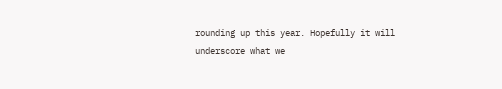rounding up this year. Hopefully it will underscore what we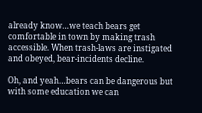already know…we teach bears get comfortable in town by making trash accessible. When trash-laws are instigated and obeyed, bear-incidents decline.

Oh, and yeah…bears can be dangerous but with some education we can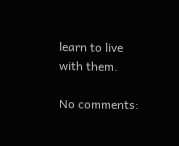learn to live with them.

No comments: